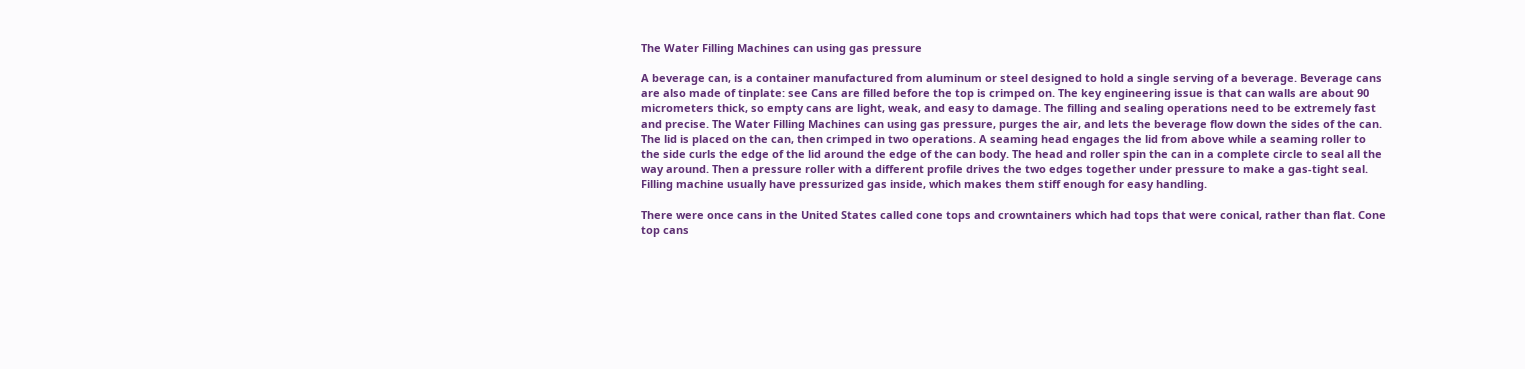The Water Filling Machines can using gas pressure

A beverage can, is a container manufactured from aluminum or steel designed to hold a single serving of a beverage. Beverage cans are also made of tinplate: see Cans are filled before the top is crimped on. The key engineering issue is that can walls are about 90 micrometers thick, so empty cans are light, weak, and easy to damage. The filling and sealing operations need to be extremely fast and precise. The Water Filling Machines can using gas pressure, purges the air, and lets the beverage flow down the sides of the can. The lid is placed on the can, then crimped in two operations. A seaming head engages the lid from above while a seaming roller to the side curls the edge of the lid around the edge of the can body. The head and roller spin the can in a complete circle to seal all the way around. Then a pressure roller with a different profile drives the two edges together under pressure to make a gas-tight seal. Filling machine usually have pressurized gas inside, which makes them stiff enough for easy handling.

There were once cans in the United States called cone tops and crowntainers which had tops that were conical, rather than flat. Cone top cans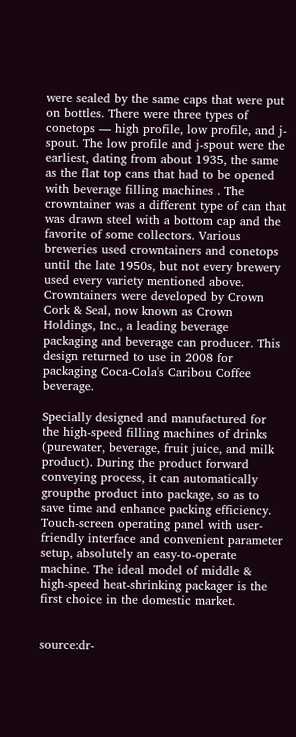were sealed by the same caps that were put on bottles. There were three types of conetops — high profile, low profile, and j-spout. The low profile and j-spout were the earliest, dating from about 1935, the same as the flat top cans that had to be opened with beverage filling machines . The crowntainer was a different type of can that was drawn steel with a bottom cap and the favorite of some collectors. Various breweries used crowntainers and conetops until the late 1950s, but not every brewery used every variety mentioned above. Crowntainers were developed by Crown Cork & Seal, now known as Crown Holdings, Inc., a leading beverage packaging and beverage can producer. This design returned to use in 2008 for packaging Coca-Cola's Caribou Coffee beverage.

Specially designed and manufactured for the high-speed filling machines of drinks (purewater, beverage, fruit juice, and milk product). During the product forward conveying process, it can automatically groupthe product into package, so as to save time and enhance packing efficiency. Touch-screen operating panel with user-friendly interface and convenient parameter setup, absolutely an easy-to-operate machine. The ideal model of middle & high-speed heat-shrinking packager is the first choice in the domestic market.


source:dr-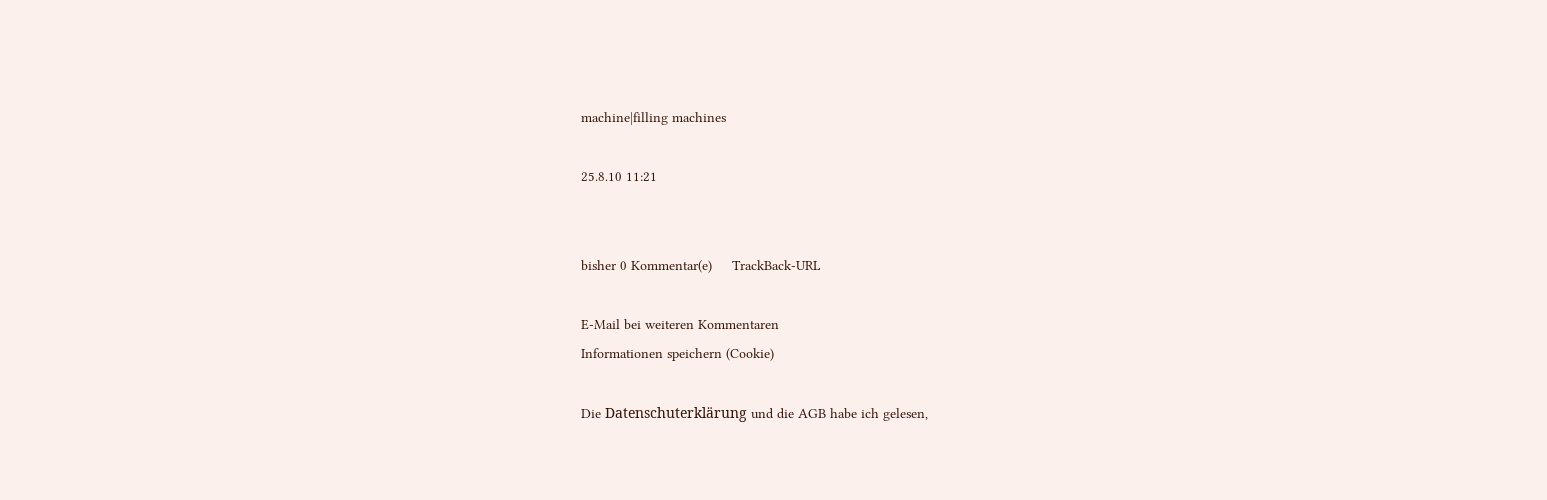machine|filling machines

25.8.10 11:21


bisher 0 Kommentar(e)     TrackBack-URL

E-Mail bei weiteren Kommentaren
Informationen speichern (Cookie)

Die Datenschuterklärung und die AGB habe ich gelesen,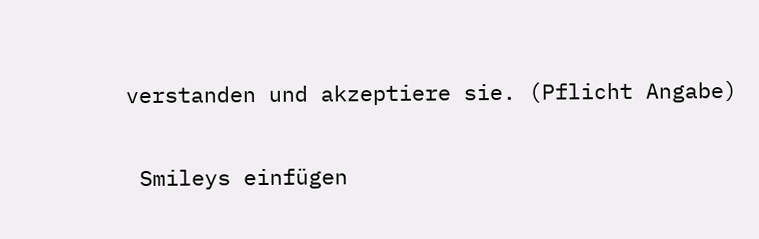verstanden und akzeptiere sie. (Pflicht Angabe)

 Smileys einfügen